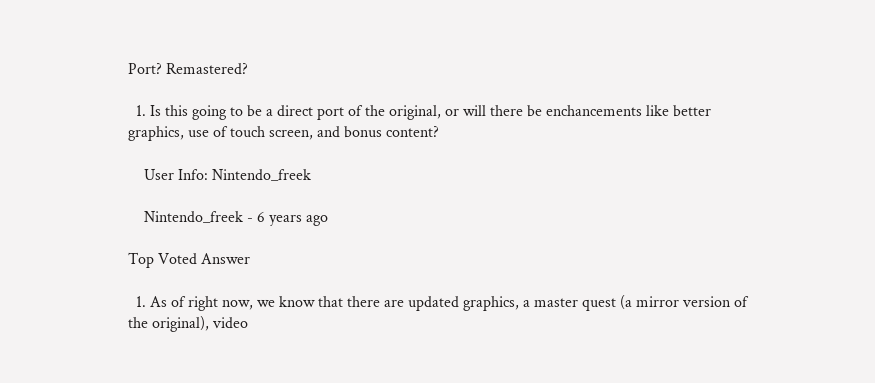Port? Remastered?

  1. Is this going to be a direct port of the original, or will there be enchancements like better graphics, use of touch screen, and bonus content?

    User Info: Nintendo_freek

    Nintendo_freek - 6 years ago

Top Voted Answer

  1. As of right now, we know that there are updated graphics, a master quest (a mirror version of the original), video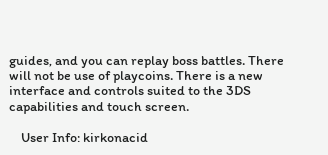guides, and you can replay boss battles. There will not be use of playcoins. There is a new interface and controls suited to the 3DS capabilities and touch screen.

    User Info: kirkonacid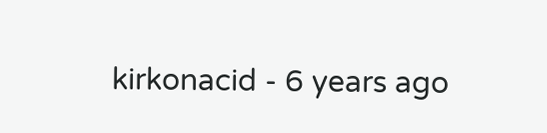kirkonacid - 6 years ago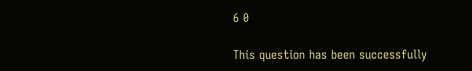6 0

This question has been successfully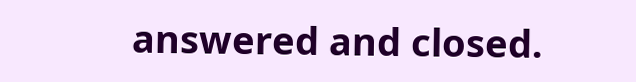answered and closed.